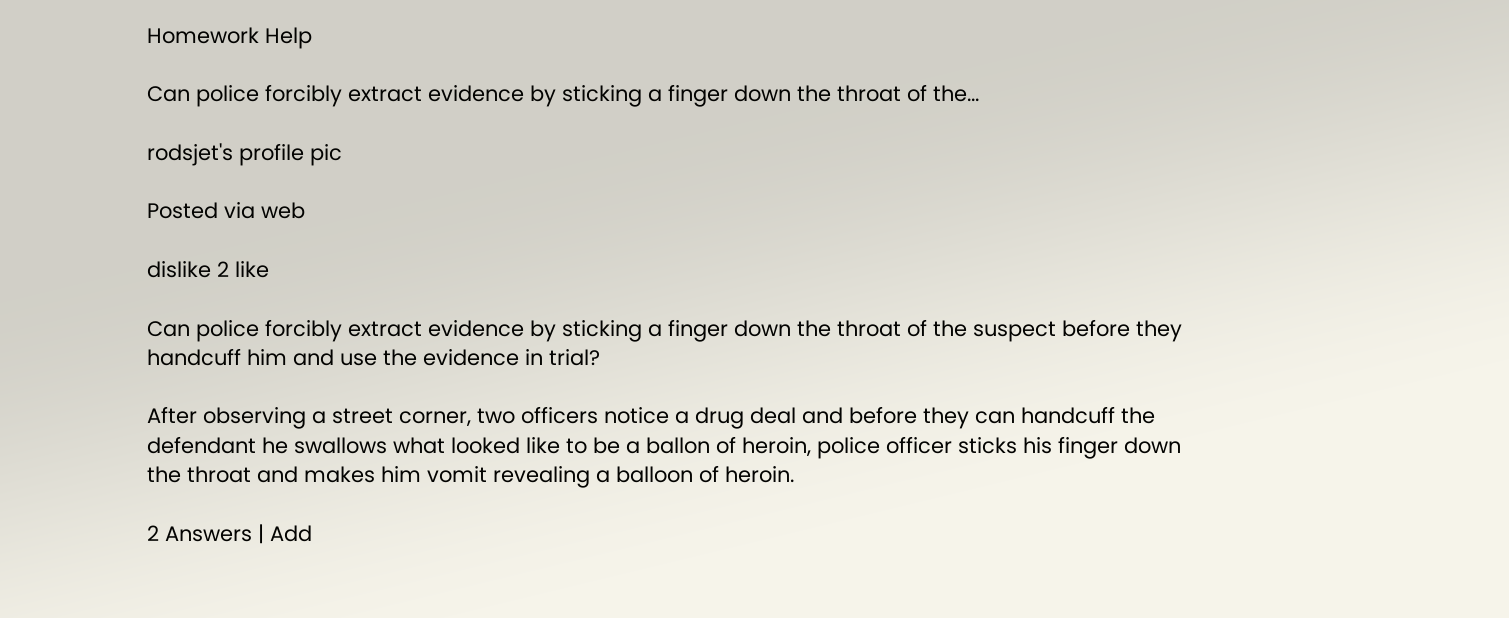Homework Help

Can police forcibly extract evidence by sticking a finger down the throat of the...

rodsjet's profile pic

Posted via web

dislike 2 like

Can police forcibly extract evidence by sticking a finger down the throat of the suspect before they handcuff him and use the evidence in trial?

After observing a street corner, two officers notice a drug deal and before they can handcuff the defendant he swallows what looked like to be a ballon of heroin, police officer sticks his finger down the throat and makes him vomit revealing a balloon of heroin.

2 Answers | Add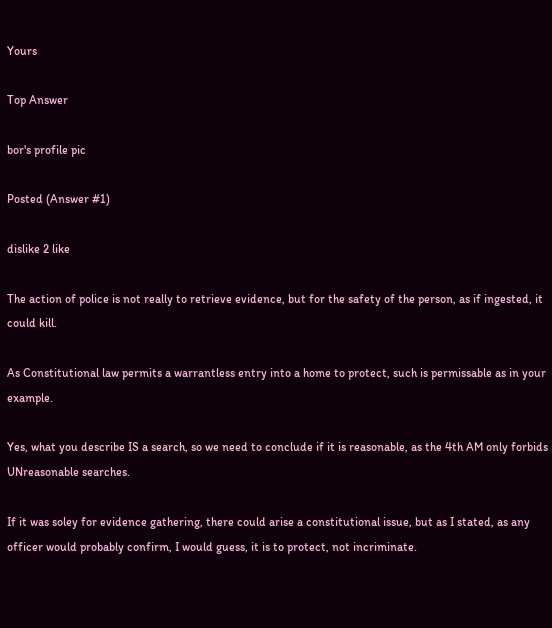Yours

Top Answer

bor's profile pic

Posted (Answer #1)

dislike 2 like

The action of police is not really to retrieve evidence, but for the safety of the person, as if ingested, it could kill.

As Constitutional law permits a warrantless entry into a home to protect, such is permissable as in your example.

Yes, what you describe IS a search, so we need to conclude if it is reasonable, as the 4th AM only forbids UNreasonable searches.

If it was soley for evidence gathering, there could arise a constitutional issue, but as I stated, as any officer would probably confirm, I would guess, it is to protect, not incriminate.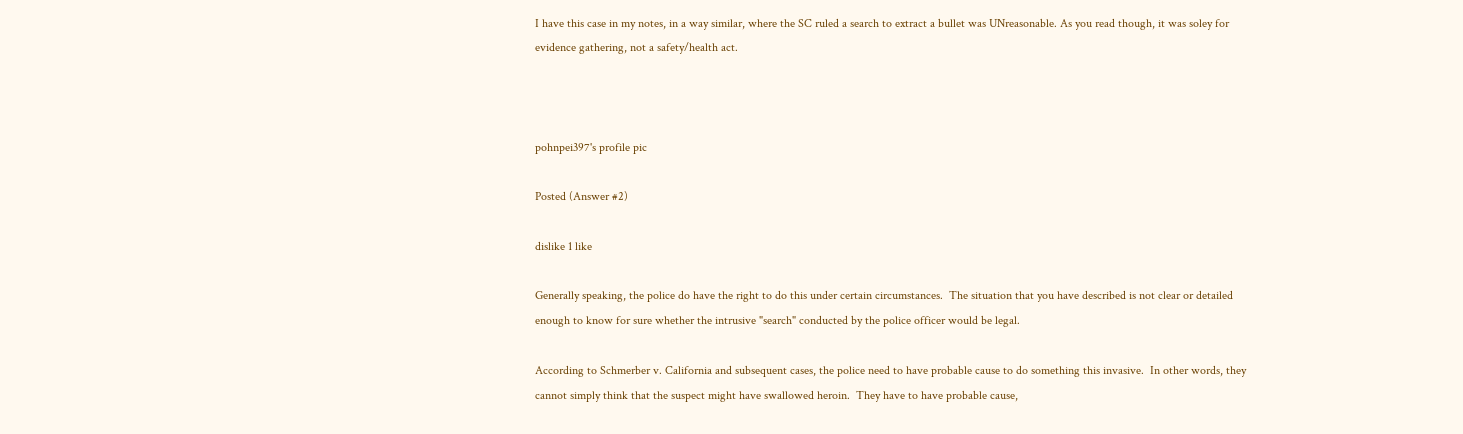I have this case in my notes, in a way similar, where the SC ruled a search to extract a bullet was UNreasonable. As you read though, it was soley for evidence gathering, not a safety/health act.



pohnpei397's profile pic

Posted (Answer #2)

dislike 1 like

Generally speaking, the police do have the right to do this under certain circumstances.  The situation that you have described is not clear or detailed enough to know for sure whether the intrusive "search" conducted by the police officer would be legal.

According to Schmerber v. California and subsequent cases, the police need to have probable cause to do something this invasive.  In other words, they cannot simply think that the suspect might have swallowed heroin.  They have to have probable cause,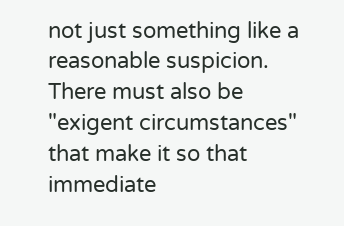not just something like a reasonable suspicion.  There must also be "exigent circumstances" that make it so that immediate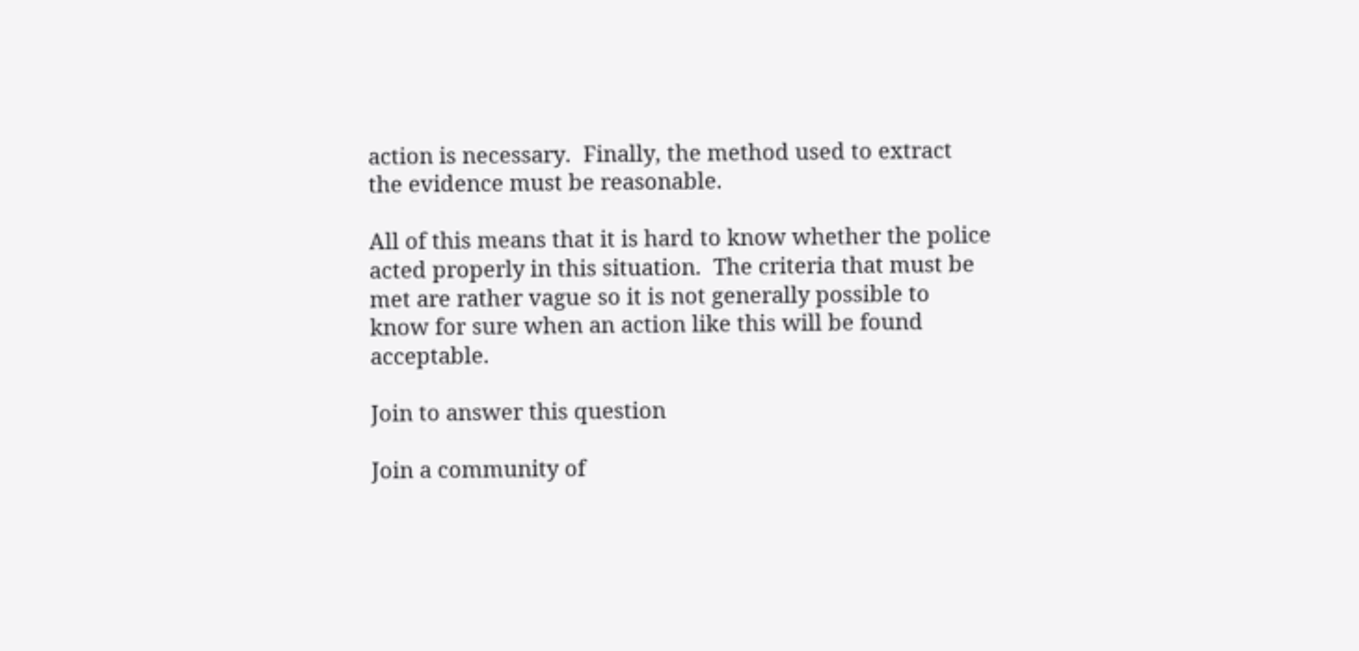action is necessary.  Finally, the method used to extract the evidence must be reasonable.

All of this means that it is hard to know whether the police acted properly in this situation.  The criteria that must be met are rather vague so it is not generally possible to know for sure when an action like this will be found acceptable.

Join to answer this question

Join a community of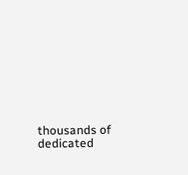thousands of dedicated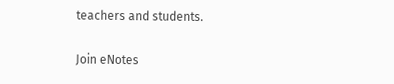teachers and students.

Join eNotes